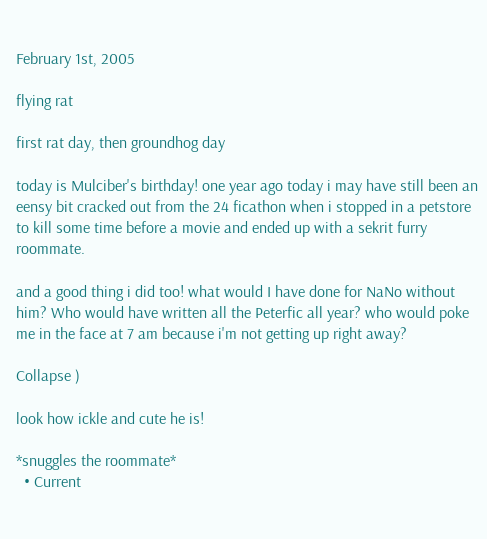February 1st, 2005

flying rat

first rat day, then groundhog day

today is Mulciber's birthday! one year ago today i may have still been an eensy bit cracked out from the 24 ficathon when i stopped in a petstore to kill some time before a movie and ended up with a sekrit furry roommate.

and a good thing i did too! what would I have done for NaNo without him? Who would have written all the Peterfic all year? who would poke me in the face at 7 am because i'm not getting up right away?

Collapse )

look how ickle and cute he is!

*snuggles the roommate*
  • Current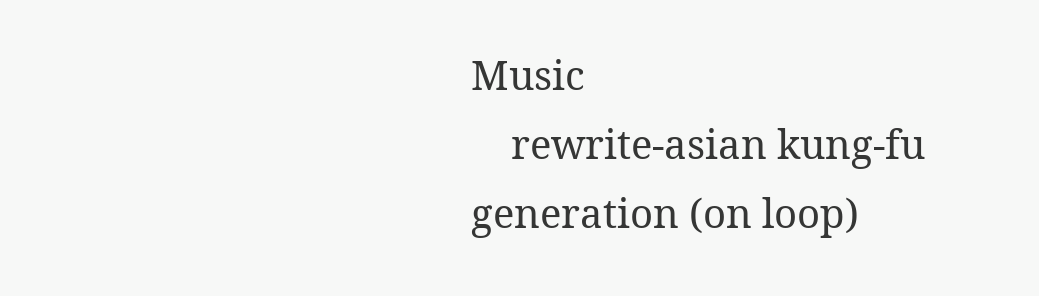Music
    rewrite-asian kung-fu generation (on loop)